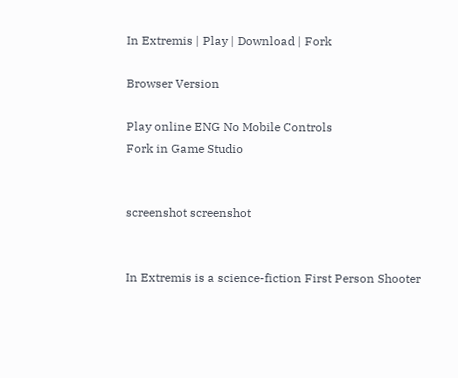In Extremis | Play | Download | Fork

Browser Version

Play online ENG No Mobile Controls
Fork in Game Studio


screenshot screenshot


In Extremis is a science-fiction First Person Shooter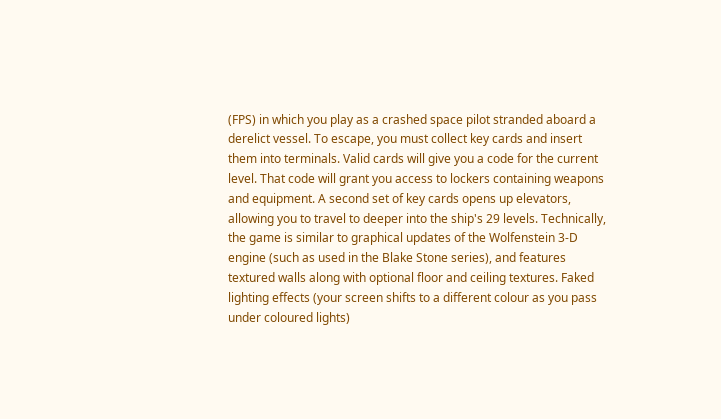(FPS) in which you play as a crashed space pilot stranded aboard a derelict vessel. To escape, you must collect key cards and insert them into terminals. Valid cards will give you a code for the current level. That code will grant you access to lockers containing weapons and equipment. A second set of key cards opens up elevators, allowing you to travel to deeper into the ship's 29 levels. Technically, the game is similar to graphical updates of the Wolfenstein 3-D engine (such as used in the Blake Stone series), and features textured walls along with optional floor and ceiling textures. Faked lighting effects (your screen shifts to a different colour as you pass under coloured lights)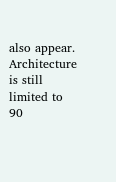also appear. Architecture is still limited to 90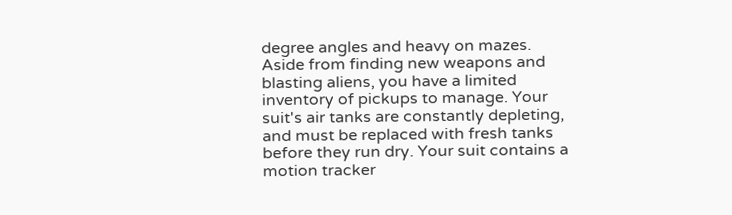degree angles and heavy on mazes. Aside from finding new weapons and blasting aliens, you have a limited inventory of pickups to manage. Your suit's air tanks are constantly depleting, and must be replaced with fresh tanks before they run dry. Your suit contains a motion tracker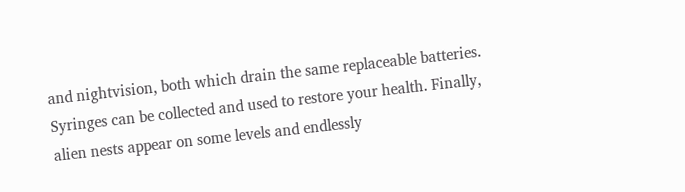and nightvision, both which drain the same replaceable batteries. Syringes can be collected and used to restore your health. Finally, alien nests appear on some levels and endlessly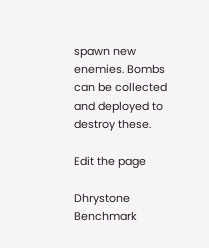spawn new enemies. Bombs can be collected and deployed to destroy these.

Edit the page

Dhrystone Benchmark